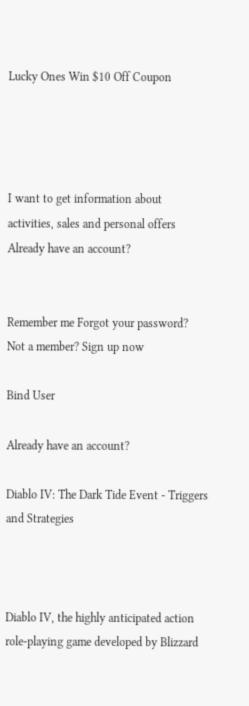Lucky Ones Win $10 Off Coupon




I want to get information about activities, sales and personal offers
Already have an account?


Remember me Forgot your password?
Not a member? Sign up now

Bind User

Already have an account?

Diablo IV: The Dark Tide Event - Triggers and Strategies



Diablo IV, the highly anticipated action role-playing game developed by Blizzard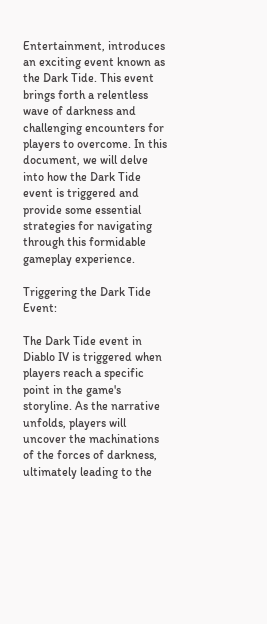Entertainment, introduces an exciting event known as the Dark Tide. This event brings forth a relentless wave of darkness and challenging encounters for players to overcome. In this document, we will delve into how the Dark Tide event is triggered and provide some essential strategies for navigating through this formidable gameplay experience.

Triggering the Dark Tide Event:

The Dark Tide event in Diablo IV is triggered when players reach a specific point in the game's storyline. As the narrative unfolds, players will uncover the machinations of the forces of darkness, ultimately leading to the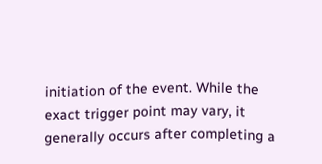initiation of the event. While the exact trigger point may vary, it generally occurs after completing a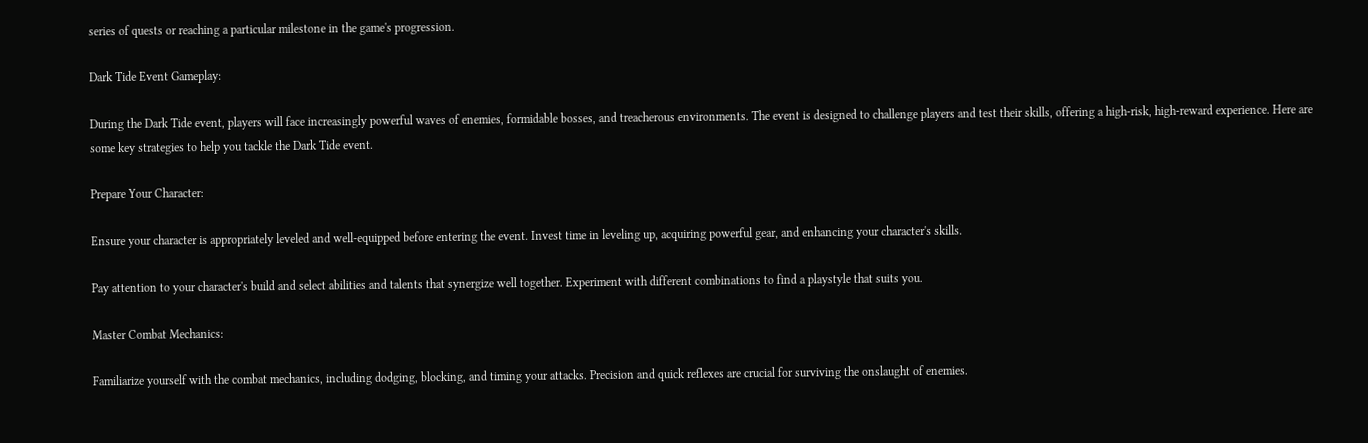series of quests or reaching a particular milestone in the game's progression.

Dark Tide Event Gameplay:

During the Dark Tide event, players will face increasingly powerful waves of enemies, formidable bosses, and treacherous environments. The event is designed to challenge players and test their skills, offering a high-risk, high-reward experience. Here are some key strategies to help you tackle the Dark Tide event.

Prepare Your Character:

Ensure your character is appropriately leveled and well-equipped before entering the event. Invest time in leveling up, acquiring powerful gear, and enhancing your character's skills.

Pay attention to your character's build and select abilities and talents that synergize well together. Experiment with different combinations to find a playstyle that suits you.

Master Combat Mechanics:

Familiarize yourself with the combat mechanics, including dodging, blocking, and timing your attacks. Precision and quick reflexes are crucial for surviving the onslaught of enemies.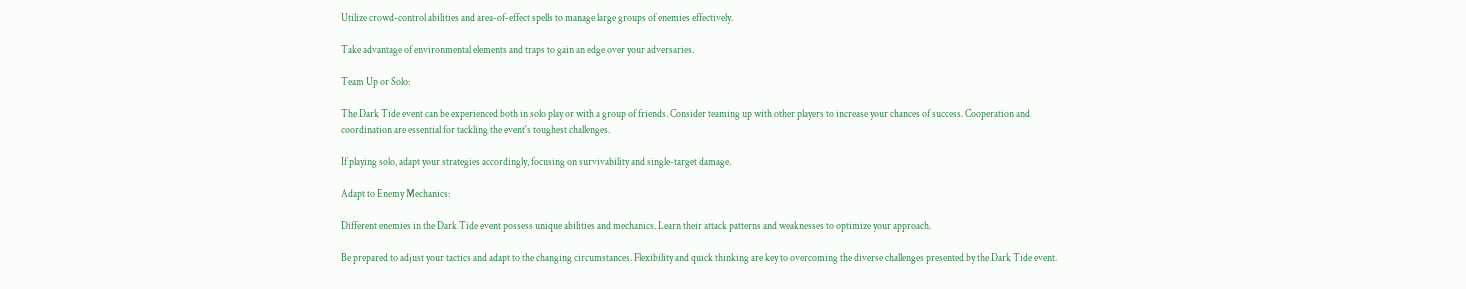Utilize crowd-control abilities and area-of-effect spells to manage large groups of enemies effectively.

Take advantage of environmental elements and traps to gain an edge over your adversaries.

Team Up or Solo:

The Dark Tide event can be experienced both in solo play or with a group of friends. Consider teaming up with other players to increase your chances of success. Cooperation and coordination are essential for tackling the event's toughest challenges.

If playing solo, adapt your strategies accordingly, focusing on survivability and single-target damage.

Adapt to Enemy Mechanics:

Different enemies in the Dark Tide event possess unique abilities and mechanics. Learn their attack patterns and weaknesses to optimize your approach.

Be prepared to adjust your tactics and adapt to the changing circumstances. Flexibility and quick thinking are key to overcoming the diverse challenges presented by the Dark Tide event.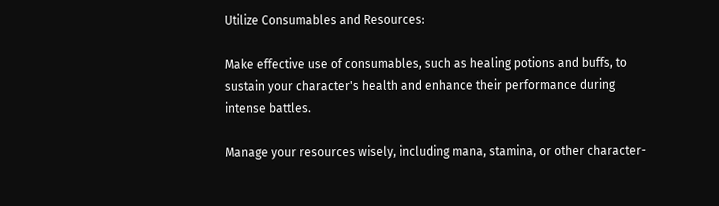Utilize Consumables and Resources:

Make effective use of consumables, such as healing potions and buffs, to sustain your character's health and enhance their performance during intense battles.

Manage your resources wisely, including mana, stamina, or other character-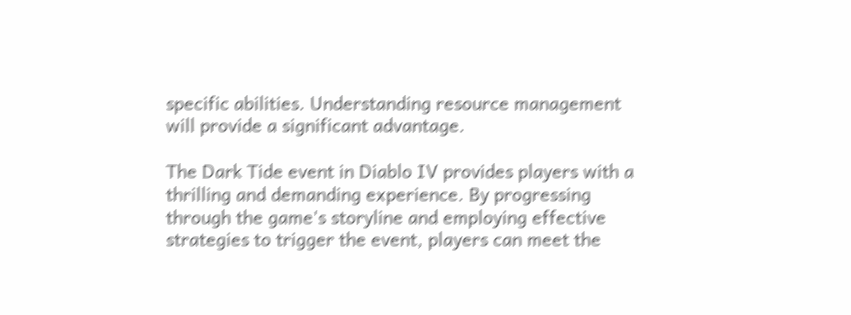specific abilities. Understanding resource management will provide a significant advantage.

The Dark Tide event in Diablo IV provides players with a thrilling and demanding experience. By progressing through the game's storyline and employing effective strategies to trigger the event, players can meet the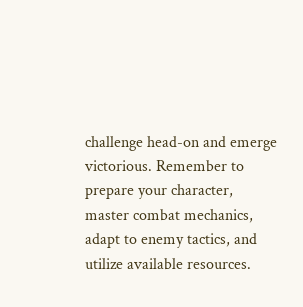challenge head-on and emerge victorious. Remember to prepare your character, master combat mechanics, adapt to enemy tactics, and utilize available resources.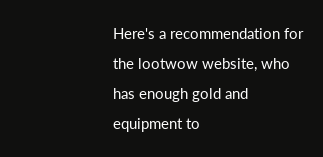Here's a recommendation for the lootwow website, who has enough gold and equipment to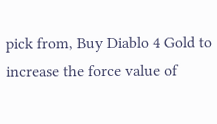pick from, Buy Diablo 4 Gold to increase the force value of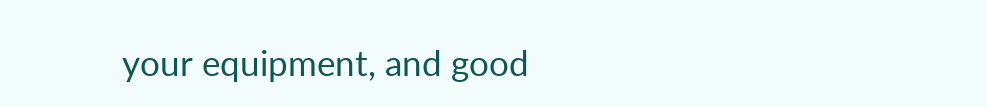your equipment, and good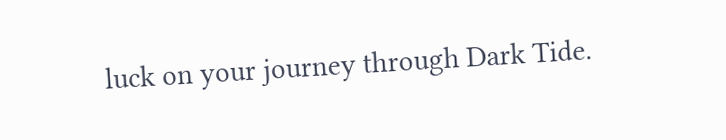luck on your journey through Dark Tide.